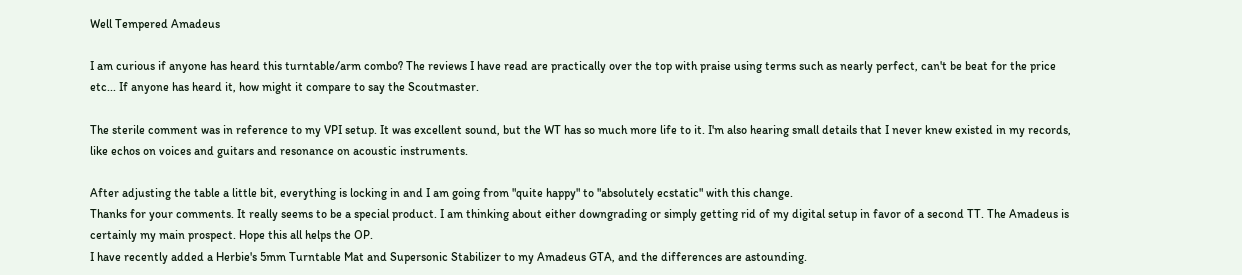Well Tempered Amadeus

I am curious if anyone has heard this turntable/arm combo? The reviews I have read are practically over the top with praise using terms such as nearly perfect, can't be beat for the price etc... If anyone has heard it, how might it compare to say the Scoutmaster.

The sterile comment was in reference to my VPI setup. It was excellent sound, but the WT has so much more life to it. I'm also hearing small details that I never knew existed in my records, like echos on voices and guitars and resonance on acoustic instruments.

After adjusting the table a little bit, everything is locking in and I am going from "quite happy" to "absolutely ecstatic" with this change.
Thanks for your comments. It really seems to be a special product. I am thinking about either downgrading or simply getting rid of my digital setup in favor of a second TT. The Amadeus is certainly my main prospect. Hope this all helps the OP.
I have recently added a Herbie's 5mm Turntable Mat and Supersonic Stabilizer to my Amadeus GTA, and the differences are astounding.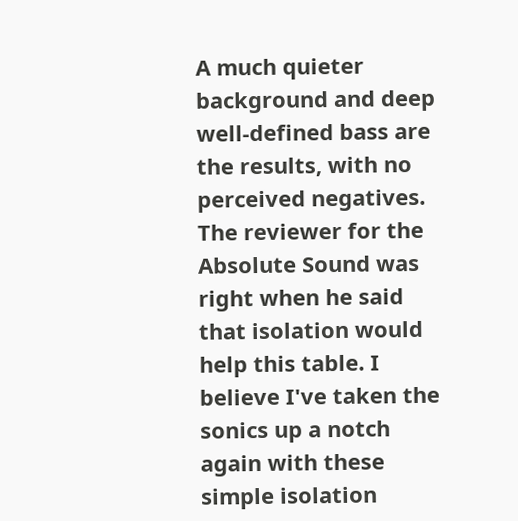A much quieter background and deep well-defined bass are the results, with no perceived negatives. The reviewer for the Absolute Sound was right when he said that isolation would help this table. I believe I've taken the sonics up a notch again with these simple isolation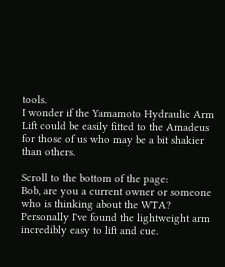tools.
I wonder if the Yamamoto Hydraulic Arm Lift could be easily fitted to the Amadeus for those of us who may be a bit shakier than others.

Scroll to the bottom of the page:
Bob, are you a current owner or someone who is thinking about the WTA? Personally I've found the lightweight arm incredibly easy to lift and cue.